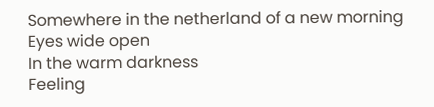Somewhere in the netherland of a new morning
Eyes wide open
In the warm darkness
Feeling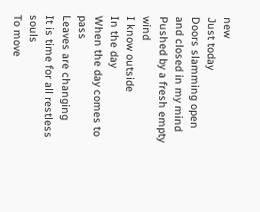new
Just today
Doors slamming open and closed in my mind
Pushed by a fresh empty wind
I know outside
In the day
When the day comes to pass
Leaves are changing
It is time for all restless souls
To move